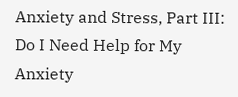Anxiety and Stress, Part III: Do I Need Help for My Anxiety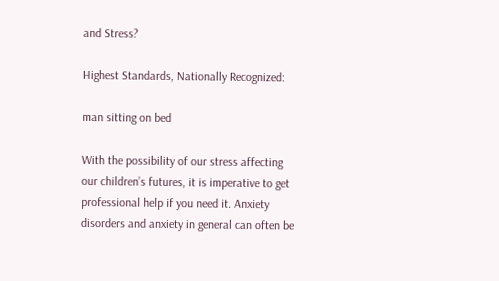and Stress?

Highest Standards, Nationally Recognized:

man sitting on bed

With the possibility of our stress affecting our children’s futures, it is imperative to get professional help if you need it. Anxiety disorders and anxiety in general can often be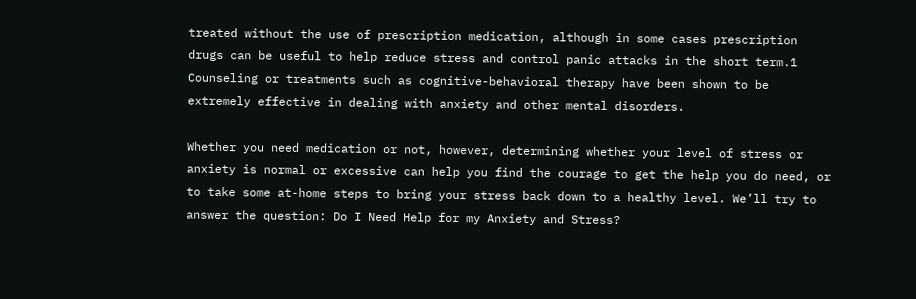treated without the use of prescription medication, although in some cases prescription drugs can be useful to help reduce stress and control panic attacks in the short term.1 Counseling or treatments such as cognitive-behavioral therapy have been shown to be extremely effective in dealing with anxiety and other mental disorders.

Whether you need medication or not, however, determining whether your level of stress or anxiety is normal or excessive can help you find the courage to get the help you do need, or to take some at-home steps to bring your stress back down to a healthy level. We’ll try to answer the question: Do I Need Help for my Anxiety and Stress?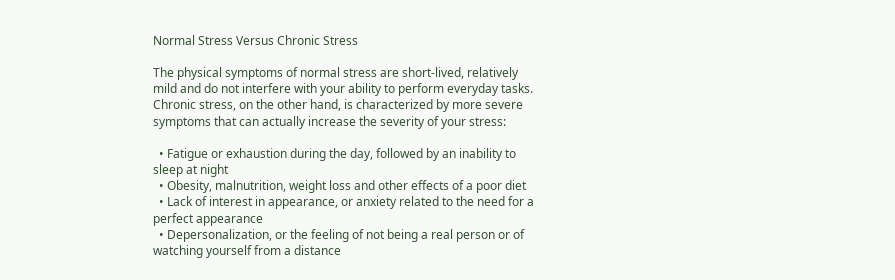Normal Stress Versus Chronic Stress

The physical symptoms of normal stress are short-lived, relatively mild and do not interfere with your ability to perform everyday tasks. Chronic stress, on the other hand, is characterized by more severe symptoms that can actually increase the severity of your stress:

  • Fatigue or exhaustion during the day, followed by an inability to sleep at night
  • Obesity, malnutrition, weight loss and other effects of a poor diet
  • Lack of interest in appearance, or anxiety related to the need for a perfect appearance
  • Depersonalization, or the feeling of not being a real person or of watching yourself from a distance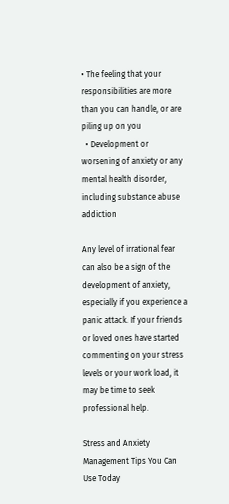• The feeling that your responsibilities are more than you can handle, or are piling up on you
  • Development or worsening of anxiety or any mental health disorder, including substance abuse addiction

Any level of irrational fear can also be a sign of the development of anxiety, especially if you experience a panic attack. If your friends or loved ones have started commenting on your stress levels or your work load, it may be time to seek professional help.

Stress and Anxiety Management Tips You Can Use Today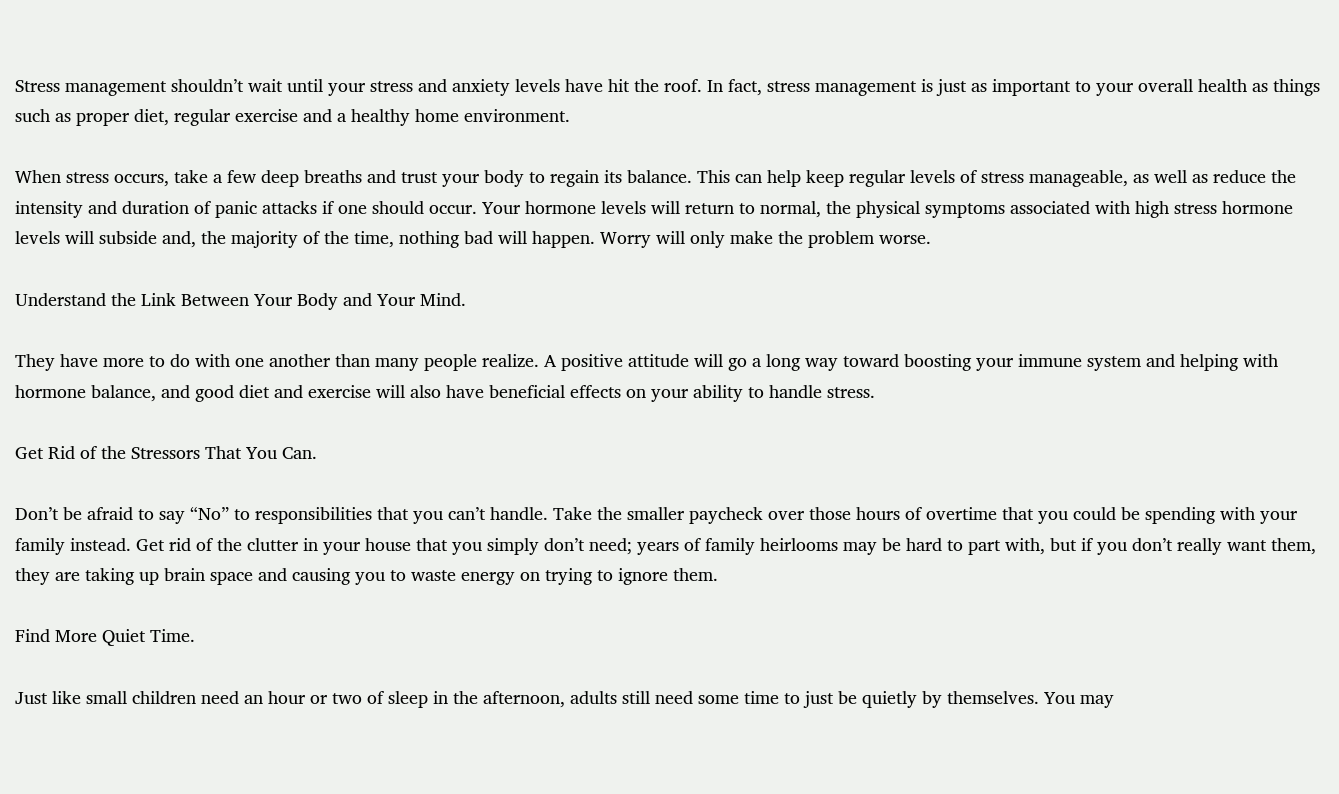Stress management shouldn’t wait until your stress and anxiety levels have hit the roof. In fact, stress management is just as important to your overall health as things such as proper diet, regular exercise and a healthy home environment.

When stress occurs, take a few deep breaths and trust your body to regain its balance. This can help keep regular levels of stress manageable, as well as reduce the intensity and duration of panic attacks if one should occur. Your hormone levels will return to normal, the physical symptoms associated with high stress hormone levels will subside and, the majority of the time, nothing bad will happen. Worry will only make the problem worse.

Understand the Link Between Your Body and Your Mind.

They have more to do with one another than many people realize. A positive attitude will go a long way toward boosting your immune system and helping with hormone balance, and good diet and exercise will also have beneficial effects on your ability to handle stress.

Get Rid of the Stressors That You Can.

Don’t be afraid to say “No” to responsibilities that you can’t handle. Take the smaller paycheck over those hours of overtime that you could be spending with your family instead. Get rid of the clutter in your house that you simply don’t need; years of family heirlooms may be hard to part with, but if you don’t really want them, they are taking up brain space and causing you to waste energy on trying to ignore them.

Find More Quiet Time.

Just like small children need an hour or two of sleep in the afternoon, adults still need some time to just be quietly by themselves. You may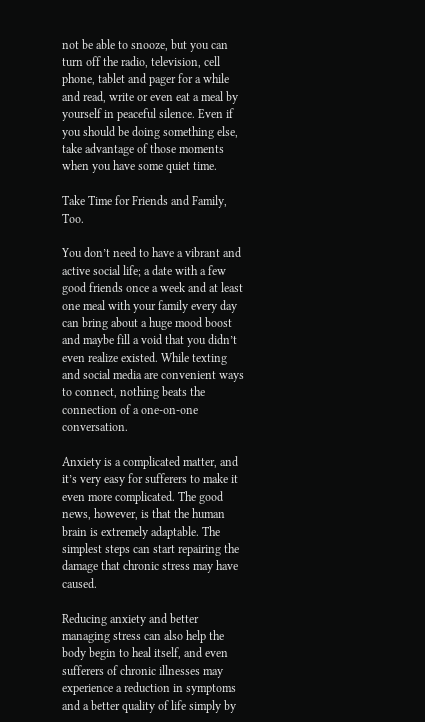not be able to snooze, but you can turn off the radio, television, cell phone, tablet and pager for a while and read, write or even eat a meal by yourself in peaceful silence. Even if you should be doing something else, take advantage of those moments when you have some quiet time.

Take Time for Friends and Family, Too.

You don’t need to have a vibrant and active social life; a date with a few good friends once a week and at least one meal with your family every day can bring about a huge mood boost and maybe fill a void that you didn’t even realize existed. While texting and social media are convenient ways to connect, nothing beats the connection of a one-on-one conversation.

Anxiety is a complicated matter, and it’s very easy for sufferers to make it even more complicated. The good news, however, is that the human brain is extremely adaptable. The simplest steps can start repairing the damage that chronic stress may have caused.

Reducing anxiety and better managing stress can also help the body begin to heal itself, and even sufferers of chronic illnesses may experience a reduction in symptoms and a better quality of life simply by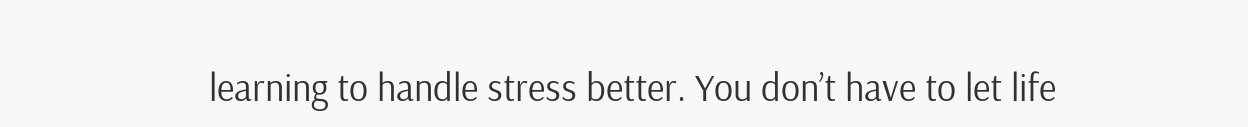learning to handle stress better. You don’t have to let life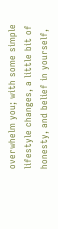overwhelm you; with some simple lifestyle changes, a little bit of honesty, and belief in yourself,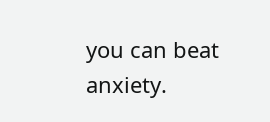you can beat anxiety.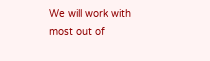We will work with most out of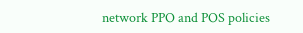network PPO and POS policies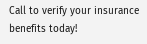Call to verify your insurance benefits today!